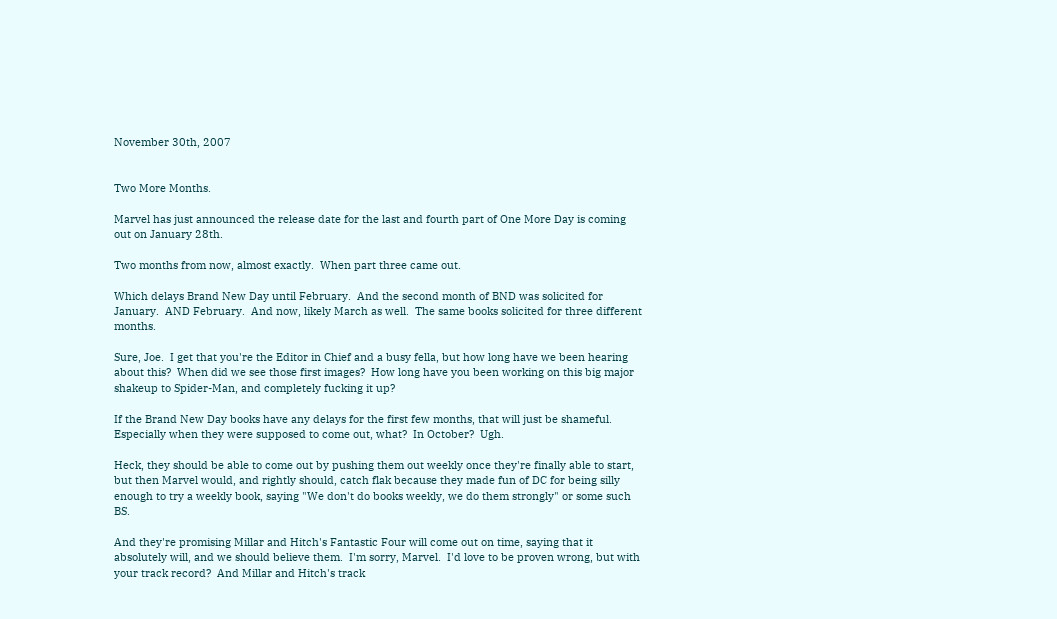November 30th, 2007


Two More Months.

Marvel has just announced the release date for the last and fourth part of One More Day is coming out on January 28th.

Two months from now, almost exactly.  When part three came out.

Which delays Brand New Day until February.  And the second month of BND was solicited for January.  AND February.  And now, likely March as well.  The same books solicited for three different months.

Sure, Joe.  I get that you're the Editor in Chief and a busy fella, but how long have we been hearing about this?  When did we see those first images?  How long have you been working on this big major shakeup to Spider-Man, and completely fucking it up?

If the Brand New Day books have any delays for the first few months, that will just be shameful.  Especially when they were supposed to come out, what?  In October?  Ugh.

Heck, they should be able to come out by pushing them out weekly once they're finally able to start, but then Marvel would, and rightly should, catch flak because they made fun of DC for being silly enough to try a weekly book, saying "We don't do books weekly, we do them strongly" or some such BS.

And they're promising Millar and Hitch's Fantastic Four will come out on time, saying that it absolutely will, and we should believe them.  I'm sorry, Marvel.  I'd love to be proven wrong, but with your track record?  And Millar and Hitch's track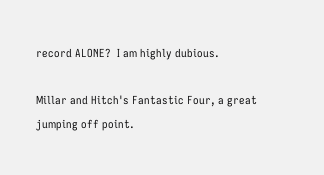record ALONE?  I am highly dubious.

Millar and Hitch's Fantastic Four, a great jumping off point.